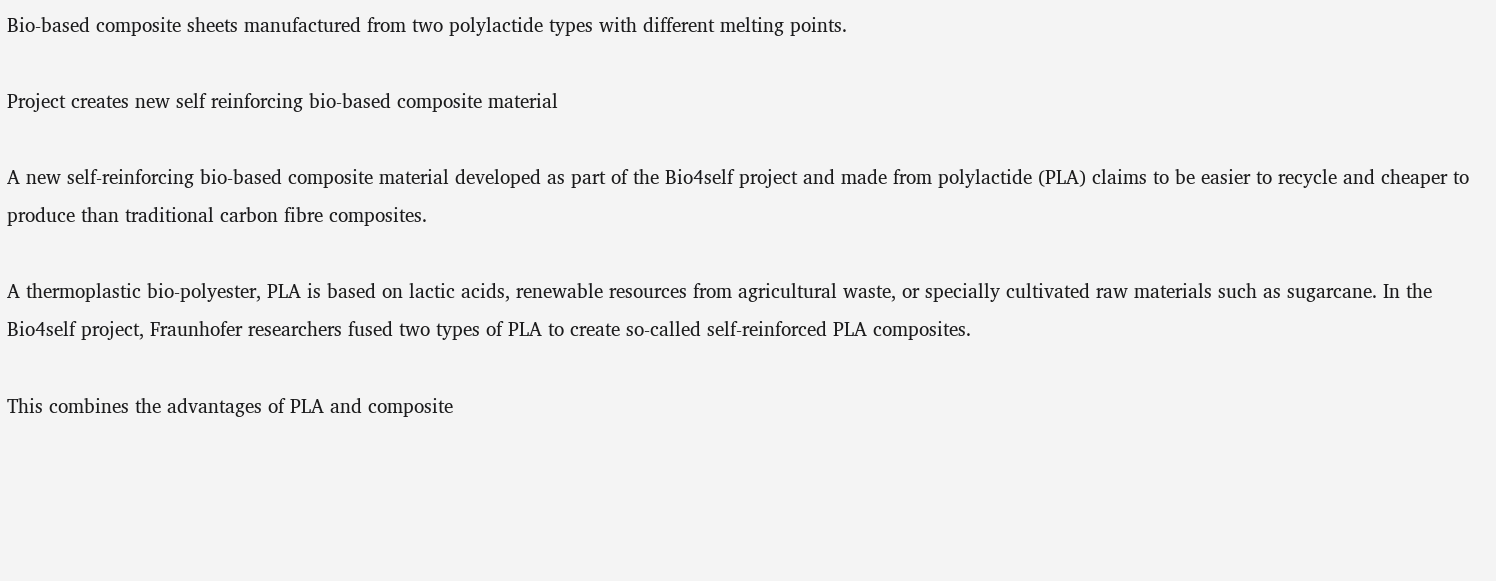Bio-based composite sheets manufactured from two polylactide types with different melting points.

Project creates new self reinforcing bio-based composite material

A new self-reinforcing bio-based composite material developed as part of the Bio4self project and made from polylactide (PLA) claims to be easier to recycle and cheaper to produce than traditional carbon fibre composites.

A thermoplastic bio-polyester, PLA is based on lactic acids, renewable resources from agricultural waste, or specially cultivated raw materials such as sugarcane. In the Bio4self project, Fraunhofer researchers fused two types of PLA to create so-called self-reinforced PLA composites.

This combines the advantages of PLA and composite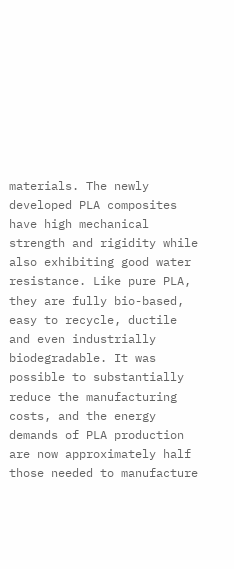materials. The newly developed PLA composites have high mechanical strength and rigidity while also exhibiting good water resistance. Like pure PLA, they are fully bio-based, easy to recycle, ductile and even industrially biodegradable. It was possible to substantially reduce the manufacturing costs, and the energy demands of PLA production are now approximately half those needed to manufacture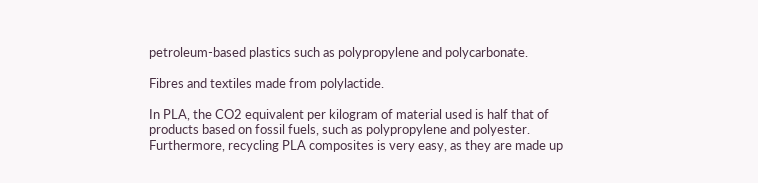petroleum-based plastics such as polypropylene and polycarbonate.

Fibres and textiles made from polylactide.

In PLA, the CO2 equivalent per kilogram of material used is half that of products based on fossil fuels, such as polypropylene and polyester. Furthermore, recycling PLA composites is very easy, as they are made up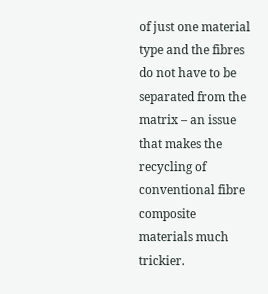of just one material type and the fibres do not have to be separated from the matrix – an issue that makes the recycling of conventional fibre composite materials much trickier.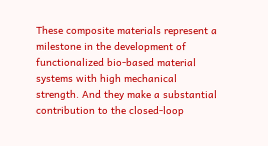These composite materials represent a milestone in the development of functionalized bio-based material systems with high mechanical strength. And they make a substantial contribution to the closed-loop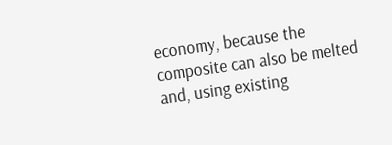economy, because the composite can also be melted and, using existing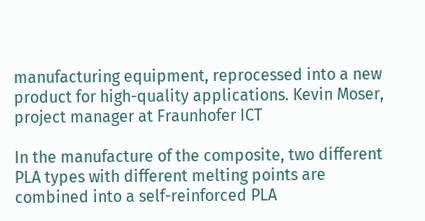manufacturing equipment, reprocessed into a new product for high-quality applications. Kevin Moser, project manager at Fraunhofer ICT

In the manufacture of the composite, two different PLA types with different melting points are combined into a self-reinforced PLA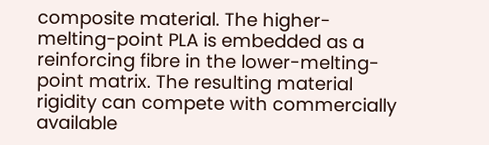composite material. The higher-melting-point PLA is embedded as a reinforcing fibre in the lower-melting-point matrix. The resulting material rigidity can compete with commercially available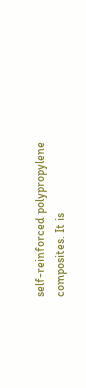self-reinforced polypropylene composites. It is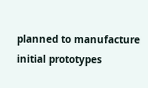planned to manufacture initial prototypes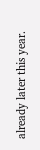already later this year.